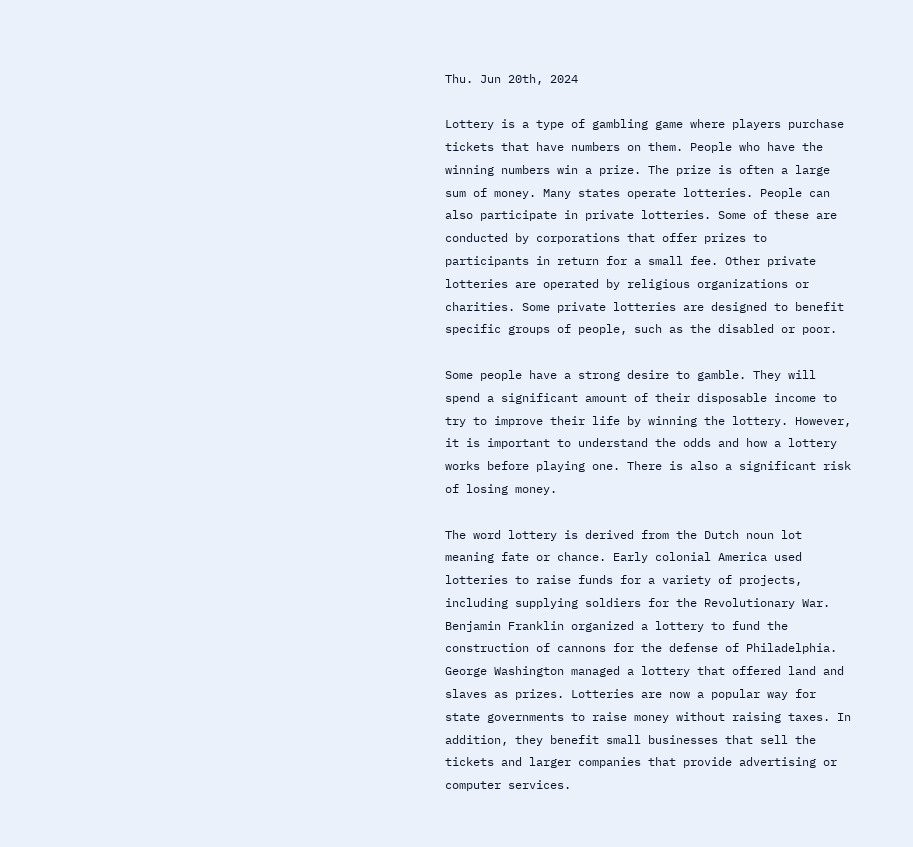Thu. Jun 20th, 2024

Lottery is a type of gambling game where players purchase tickets that have numbers on them. People who have the winning numbers win a prize. The prize is often a large sum of money. Many states operate lotteries. People can also participate in private lotteries. Some of these are conducted by corporations that offer prizes to participants in return for a small fee. Other private lotteries are operated by religious organizations or charities. Some private lotteries are designed to benefit specific groups of people, such as the disabled or poor.

Some people have a strong desire to gamble. They will spend a significant amount of their disposable income to try to improve their life by winning the lottery. However, it is important to understand the odds and how a lottery works before playing one. There is also a significant risk of losing money.

The word lottery is derived from the Dutch noun lot meaning fate or chance. Early colonial America used lotteries to raise funds for a variety of projects, including supplying soldiers for the Revolutionary War. Benjamin Franklin organized a lottery to fund the construction of cannons for the defense of Philadelphia. George Washington managed a lottery that offered land and slaves as prizes. Lotteries are now a popular way for state governments to raise money without raising taxes. In addition, they benefit small businesses that sell the tickets and larger companies that provide advertising or computer services.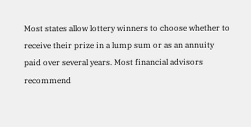Most states allow lottery winners to choose whether to receive their prize in a lump sum or as an annuity paid over several years. Most financial advisors recommend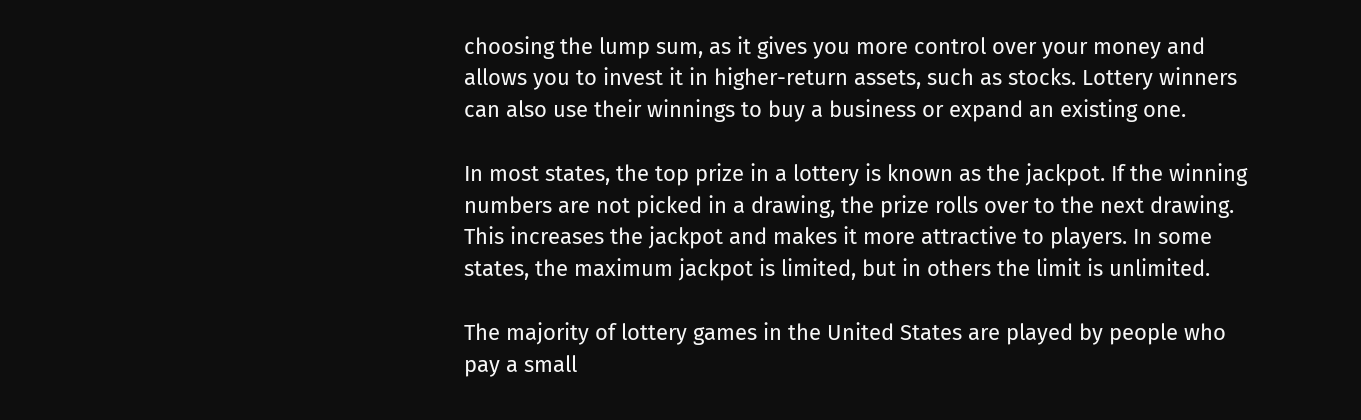choosing the lump sum, as it gives you more control over your money and allows you to invest it in higher-return assets, such as stocks. Lottery winners can also use their winnings to buy a business or expand an existing one.

In most states, the top prize in a lottery is known as the jackpot. If the winning numbers are not picked in a drawing, the prize rolls over to the next drawing. This increases the jackpot and makes it more attractive to players. In some states, the maximum jackpot is limited, but in others the limit is unlimited.

The majority of lottery games in the United States are played by people who pay a small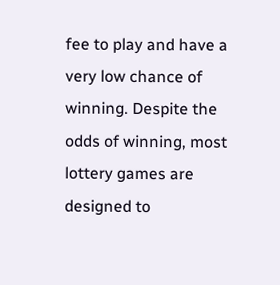fee to play and have a very low chance of winning. Despite the odds of winning, most lottery games are designed to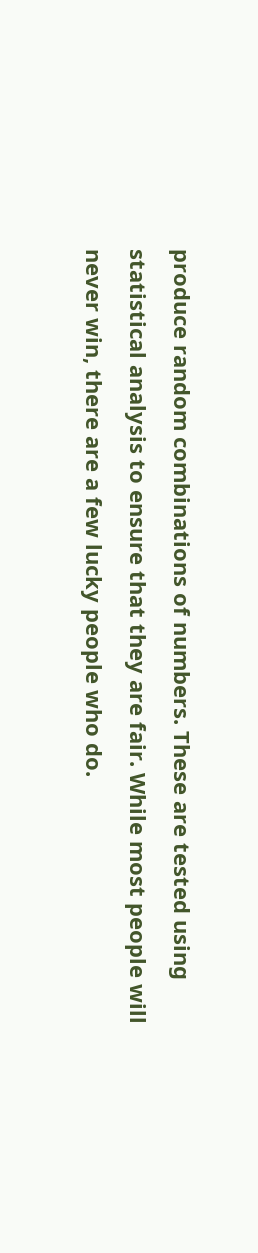produce random combinations of numbers. These are tested using statistical analysis to ensure that they are fair. While most people will never win, there are a few lucky people who do.